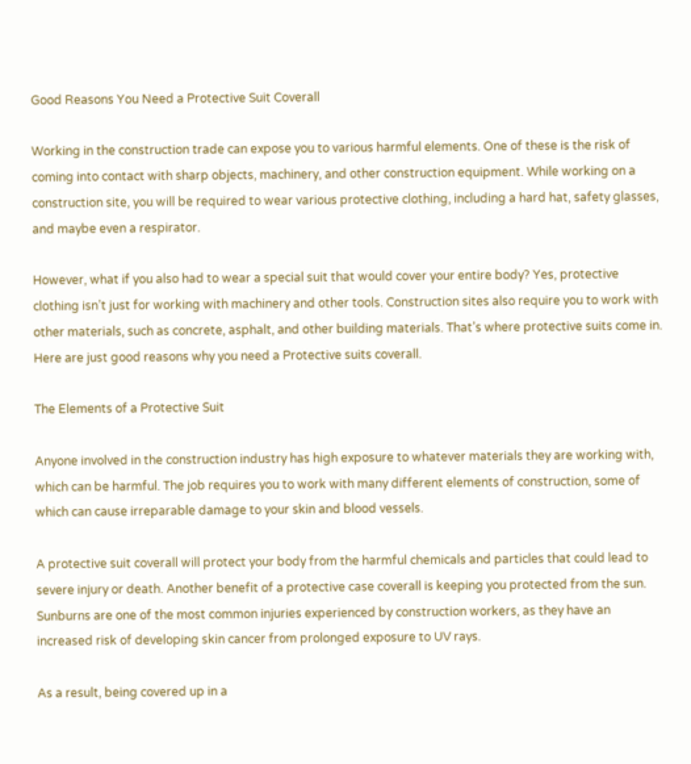Good Reasons You Need a Protective Suit Coverall

Working in the construction trade can expose you to various harmful elements. One of these is the risk of coming into contact with sharp objects, machinery, and other construction equipment. While working on a construction site, you will be required to wear various protective clothing, including a hard hat, safety glasses, and maybe even a respirator.

However, what if you also had to wear a special suit that would cover your entire body? Yes, protective clothing isn’t just for working with machinery and other tools. Construction sites also require you to work with other materials, such as concrete, asphalt, and other building materials. That’s where protective suits come in. Here are just good reasons why you need a Protective suits coverall.

The Elements of a Protective Suit

Anyone involved in the construction industry has high exposure to whatever materials they are working with, which can be harmful. The job requires you to work with many different elements of construction, some of which can cause irreparable damage to your skin and blood vessels.

A protective suit coverall will protect your body from the harmful chemicals and particles that could lead to severe injury or death. Another benefit of a protective case coverall is keeping you protected from the sun. Sunburns are one of the most common injuries experienced by construction workers, as they have an increased risk of developing skin cancer from prolonged exposure to UV rays.

As a result, being covered up in a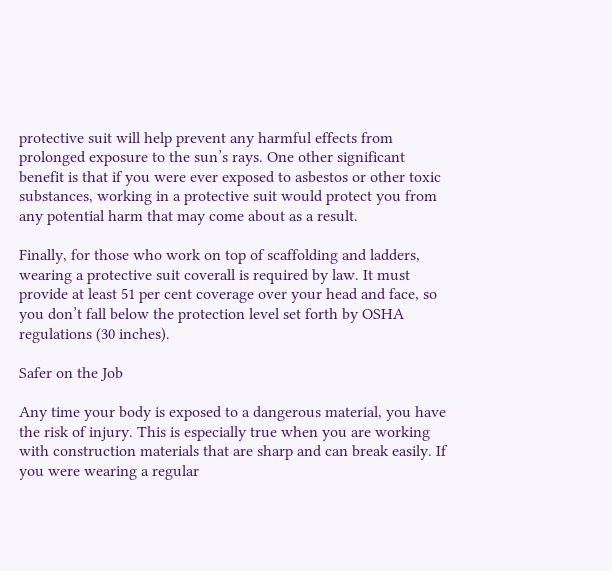protective suit will help prevent any harmful effects from prolonged exposure to the sun’s rays. One other significant benefit is that if you were ever exposed to asbestos or other toxic substances, working in a protective suit would protect you from any potential harm that may come about as a result.

Finally, for those who work on top of scaffolding and ladders, wearing a protective suit coverall is required by law. It must provide at least 51 per cent coverage over your head and face, so you don’t fall below the protection level set forth by OSHA regulations (30 inches).

Safer on the Job

Any time your body is exposed to a dangerous material, you have the risk of injury. This is especially true when you are working with construction materials that are sharp and can break easily. If you were wearing a regular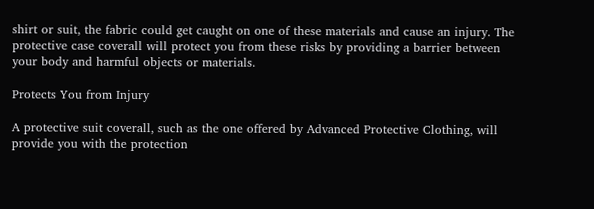shirt or suit, the fabric could get caught on one of these materials and cause an injury. The protective case coverall will protect you from these risks by providing a barrier between your body and harmful objects or materials.

Protects You from Injury

A protective suit coverall, such as the one offered by Advanced Protective Clothing, will provide you with the protection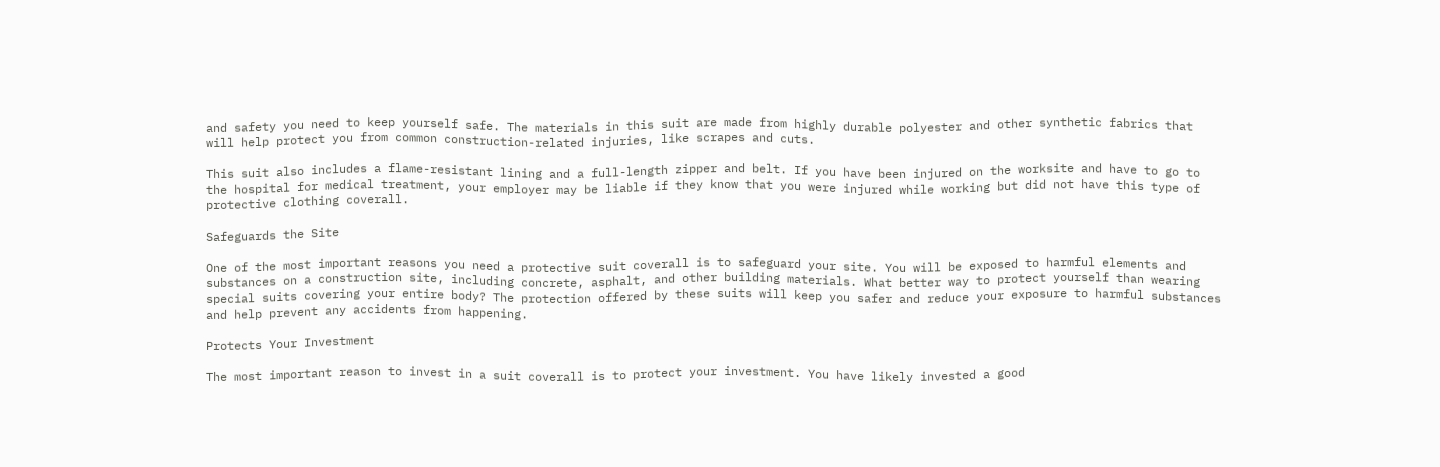and safety you need to keep yourself safe. The materials in this suit are made from highly durable polyester and other synthetic fabrics that will help protect you from common construction-related injuries, like scrapes and cuts.

This suit also includes a flame-resistant lining and a full-length zipper and belt. If you have been injured on the worksite and have to go to the hospital for medical treatment, your employer may be liable if they know that you were injured while working but did not have this type of protective clothing coverall.

Safeguards the Site

One of the most important reasons you need a protective suit coverall is to safeguard your site. You will be exposed to harmful elements and substances on a construction site, including concrete, asphalt, and other building materials. What better way to protect yourself than wearing special suits covering your entire body? The protection offered by these suits will keep you safer and reduce your exposure to harmful substances and help prevent any accidents from happening.

Protects Your Investment

The most important reason to invest in a suit coverall is to protect your investment. You have likely invested a good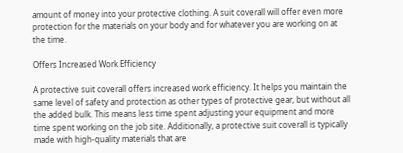amount of money into your protective clothing. A suit coverall will offer even more protection for the materials on your body and for whatever you are working on at the time.

Offers Increased Work Efficiency

A protective suit coverall offers increased work efficiency. It helps you maintain the same level of safety and protection as other types of protective gear, but without all the added bulk. This means less time spent adjusting your equipment and more time spent working on the job site. Additionally, a protective suit coverall is typically made with high-quality materials that are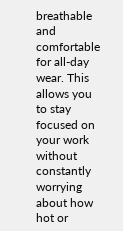breathable and comfortable for all-day wear. This allows you to stay focused on your work without constantly worrying about how hot or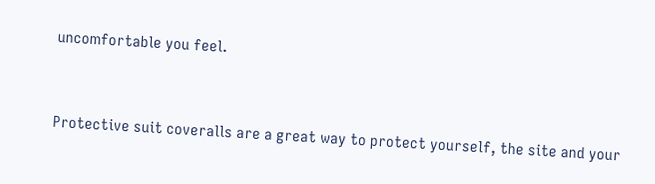uncomfortable you feel.


Protective suit coveralls are a great way to protect yourself, the site and your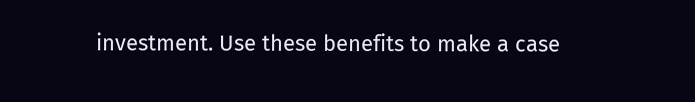investment. Use these benefits to make a case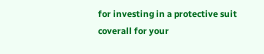for investing in a protective suit coverall for your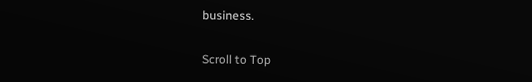business.

Scroll to Top